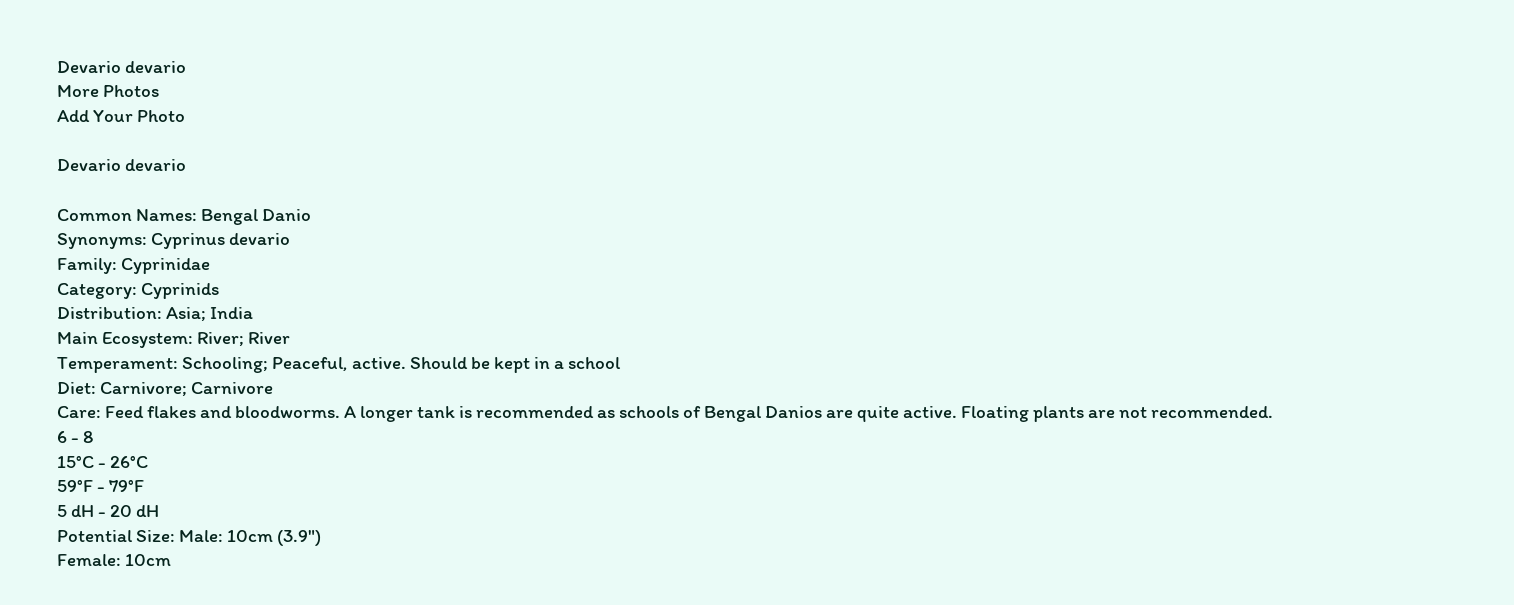Devario devario
More Photos
Add Your Photo

Devario devario

Common Names: Bengal Danio
Synonyms: Cyprinus devario
Family: Cyprinidae
Category: Cyprinids
Distribution: Asia; India
Main Ecosystem: River; River
Temperament: Schooling; Peaceful, active. Should be kept in a school
Diet: Carnivore; Carnivore
Care: Feed flakes and bloodworms. A longer tank is recommended as schools of Bengal Danios are quite active. Floating plants are not recommended.
6 - 8
15°C - 26°C
59°F - 79°F
5 dH - 20 dH
Potential Size: Male: 10cm (3.9")
Female: 10cm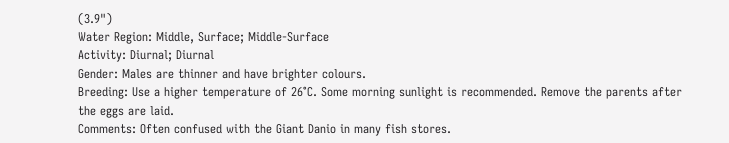(3.9")
Water Region: Middle, Surface; Middle-Surface
Activity: Diurnal; Diurnal
Gender: Males are thinner and have brighter colours.
Breeding: Use a higher temperature of 26°C. Some morning sunlight is recommended. Remove the parents after the eggs are laid.
Comments: Often confused with the Giant Danio in many fish stores.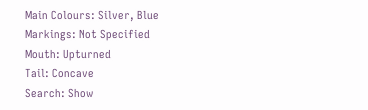Main Colours: Silver, Blue
Markings: Not Specified
Mouth: Upturned
Tail: Concave
Search: Show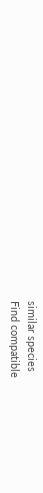similar species
Find compatible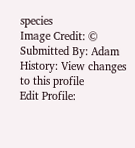species
Image Credit: ©
Submitted By: Adam
History: View changes to this profile
Edit Profile: